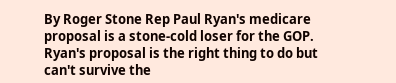By Roger Stone Rep Paul Ryan's medicare proposal is a stone-cold loser for the GOP. Ryan's proposal is the right thing to do but can't survive the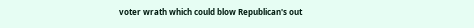voter wrath which could blow Republican's out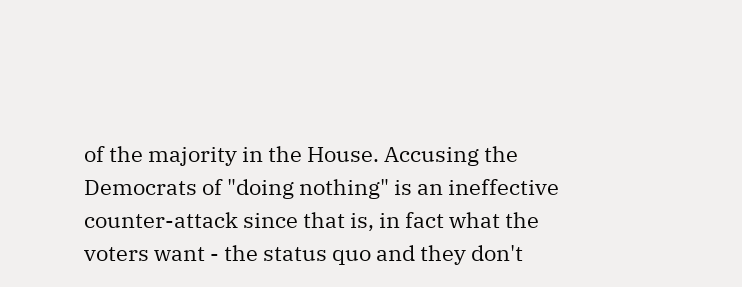of the majority in the House. Accusing the Democrats of "doing nothing" is an ineffective counter-attack since that is, in fact what the voters want - the status quo and they don't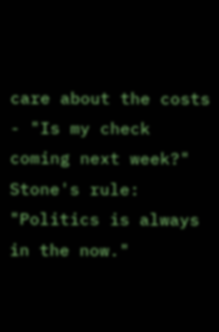care about the costs - "Is my check coming next week?" Stone's rule: "Politics is always in the now."